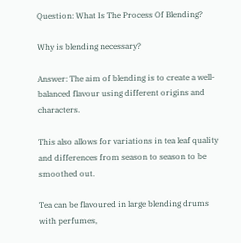Question: What Is The Process Of Blending?

Why is blending necessary?

Answer: The aim of blending is to create a well-balanced flavour using different origins and characters.

This also allows for variations in tea leaf quality and differences from season to season to be smoothed out.

Tea can be flavoured in large blending drums with perfumes,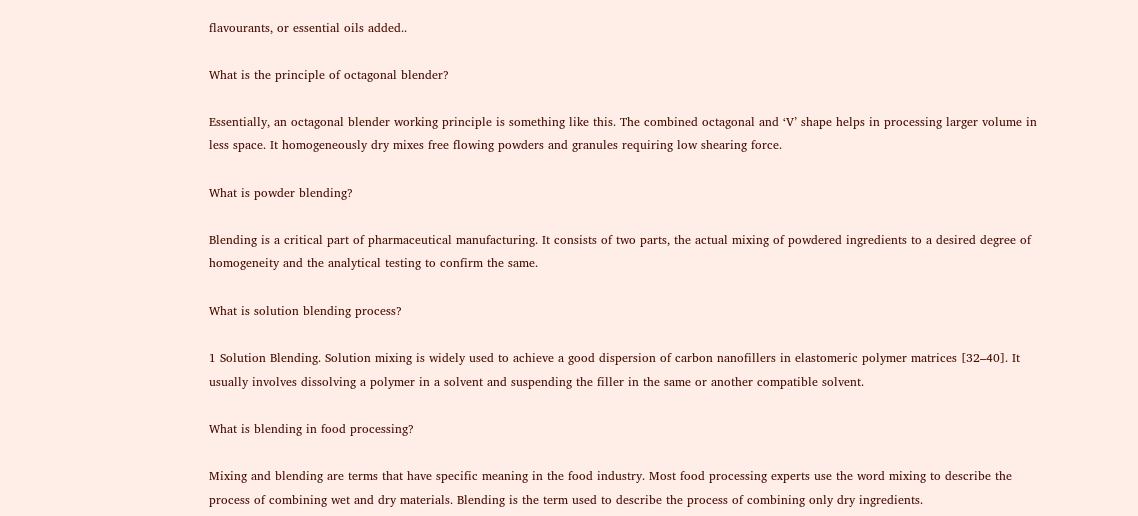flavourants, or essential oils added..

What is the principle of octagonal blender?

Essentially, an octagonal blender working principle is something like this. The combined octagonal and ‘V’ shape helps in processing larger volume in less space. It homogeneously dry mixes free flowing powders and granules requiring low shearing force.

What is powder blending?

Blending is a critical part of pharmaceutical manufacturing. It consists of two parts, the actual mixing of powdered ingredients to a desired degree of homogeneity and the analytical testing to confirm the same.

What is solution blending process?

1 Solution Blending. Solution mixing is widely used to achieve a good dispersion of carbon nanofillers in elastomeric polymer matrices [32–40]. It usually involves dissolving a polymer in a solvent and suspending the filler in the same or another compatible solvent.

What is blending in food processing?

Mixing and blending are terms that have specific meaning in the food industry. Most food processing experts use the word mixing to describe the process of combining wet and dry materials. Blending is the term used to describe the process of combining only dry ingredients.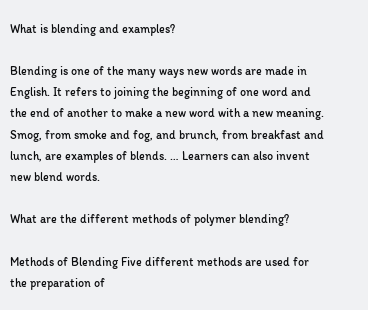What is blending and examples?

Blending is one of the many ways new words are made in English. It refers to joining the beginning of one word and the end of another to make a new word with a new meaning. Smog, from smoke and fog, and brunch, from breakfast and lunch, are examples of blends. … Learners can also invent new blend words.

What are the different methods of polymer blending?

Methods of Blending Five different methods are used for the preparation of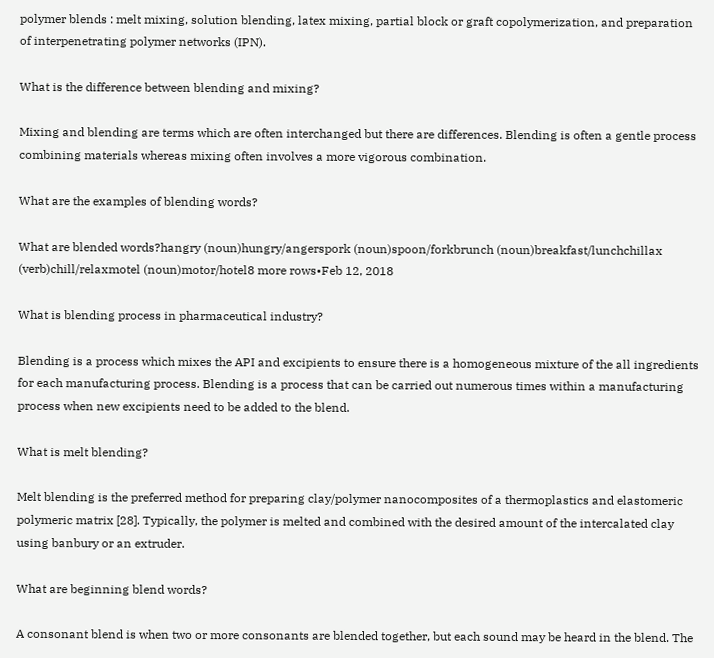polymer blends : melt mixing, solution blending, latex mixing, partial block or graft copolymerization, and preparation of interpenetrating polymer networks (IPN).

What is the difference between blending and mixing?

Mixing and blending are terms which are often interchanged but there are differences. Blending is often a gentle process combining materials whereas mixing often involves a more vigorous combination.

What are the examples of blending words?

What are blended words?hangry (noun)hungry/angerspork (noun)spoon/forkbrunch (noun)breakfast/lunchchillax (verb)chill/relaxmotel (noun)motor/hotel8 more rows•Feb 12, 2018

What is blending process in pharmaceutical industry?

Blending is a process which mixes the API and excipients to ensure there is a homogeneous mixture of the all ingredients for each manufacturing process. Blending is a process that can be carried out numerous times within a manufacturing process when new excipients need to be added to the blend.

What is melt blending?

Melt blending is the preferred method for preparing clay/polymer nanocomposites of a thermoplastics and elastomeric polymeric matrix [28]. Typically, the polymer is melted and combined with the desired amount of the intercalated clay using banbury or an extruder.

What are beginning blend words?

A consonant blend is when two or more consonants are blended together, but each sound may be heard in the blend. The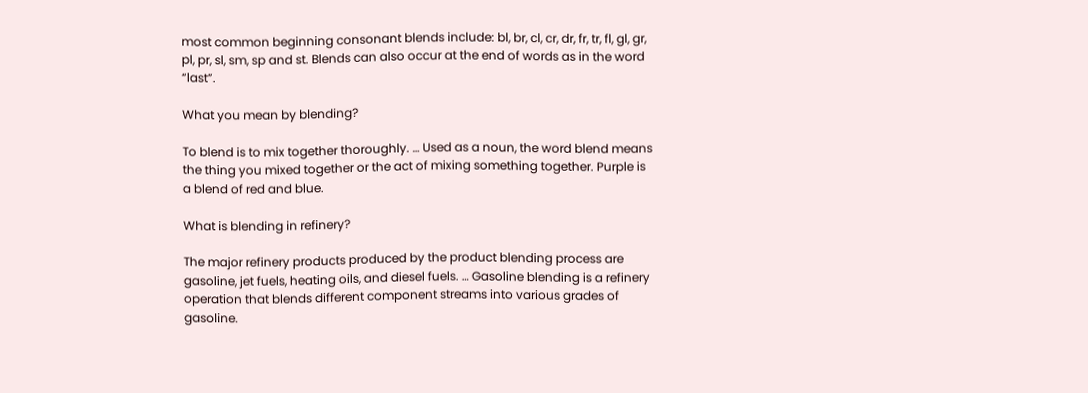most common beginning consonant blends include: bl, br, cl, cr, dr, fr, tr, fl, gl, gr, pl, pr, sl, sm, sp and st. Blends can also occur at the end of words as in the word “last”.

What you mean by blending?

To blend is to mix together thoroughly. … Used as a noun, the word blend means the thing you mixed together or the act of mixing something together. Purple is a blend of red and blue.

What is blending in refinery?

The major refinery products produced by the product blending process are gasoline, jet fuels, heating oils, and diesel fuels. … Gasoline blending is a refinery operation that blends different component streams into various grades of gasoline.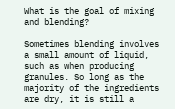What is the goal of mixing and blending?

Sometimes blending involves a small amount of liquid, such as when producing granules. So long as the majority of the ingredients are dry, it is still a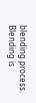blending process. Blending is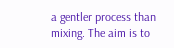a gentler process than mixing. The aim is to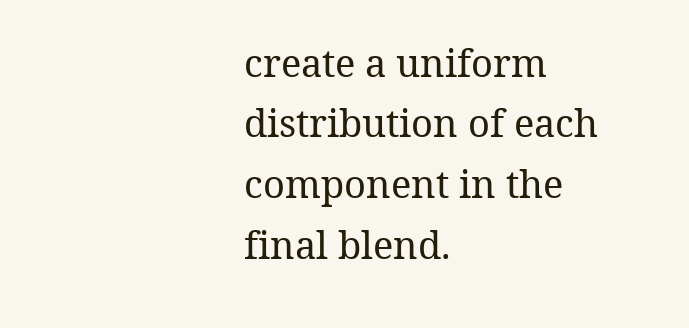create a uniform distribution of each component in the final blend.